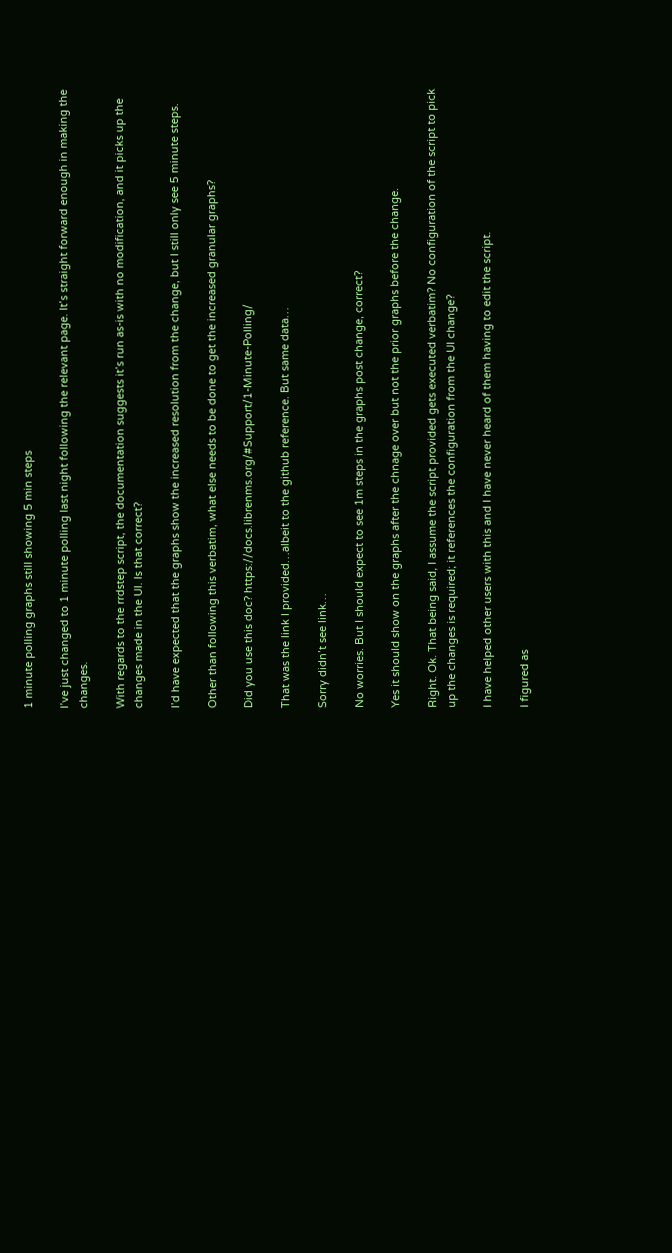1 minute polling graphs still showing 5 min steps

I’ve just changed to 1 minute polling last night following the relevant page. It’s straight forward enough in making the changes.

With regards to the rrdstep script, the documentation suggests it’s run as-is with no modification, and it picks up the changes made in the UI. Is that correct?

I’d have expected that the graphs show the increased resolution from the change, but I still only see 5 minute steps.

Other than following this verbatim, what else needs to be done to get the increased granular graphs?

Did you use this doc? https://docs.librenms.org/#Support/1-Minute-Polling/

That was the link I provided…albeit to the github reference. But same data…

Sorry didn’t see link…

No worries. But I should expect to see 1m steps in the graphs post change, correct?

Yes it should show on the graphs after the chnage over but not the prior graphs before the change.

Right. Ok. That being said, I assume the script provided gets executed verbatim? No configuration of the script to pick up the changes is required; it references the configuration from the UI change?

I have helped other users with this and I have never heard of them having to edit the script.

I figured as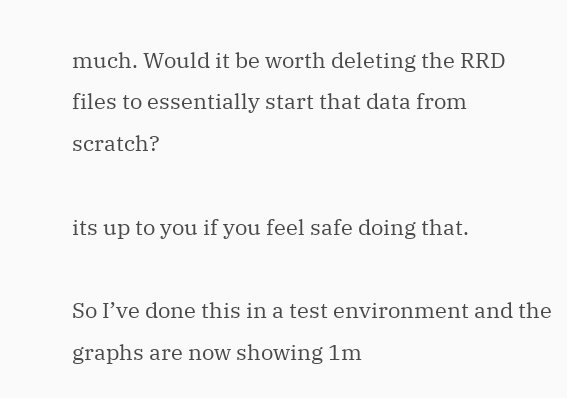much. Would it be worth deleting the RRD files to essentially start that data from scratch?

its up to you if you feel safe doing that.

So I’ve done this in a test environment and the graphs are now showing 1m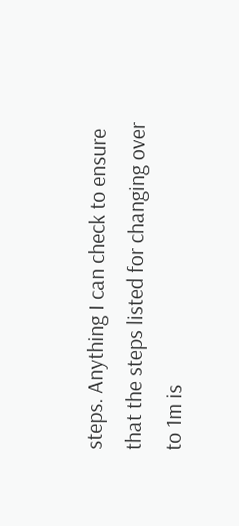steps. Anything I can check to ensure that the steps listed for changing over to 1m is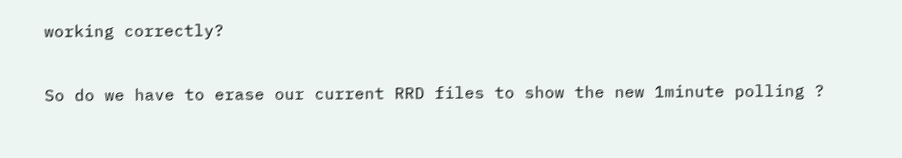working correctly?

So do we have to erase our current RRD files to show the new 1minute polling ?